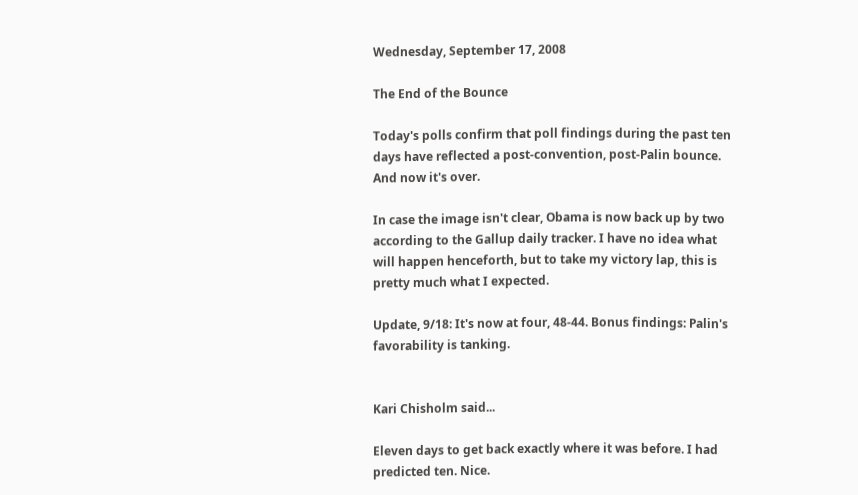Wednesday, September 17, 2008

The End of the Bounce

Today's polls confirm that poll findings during the past ten days have reflected a post-convention, post-Palin bounce. And now it's over.

In case the image isn't clear, Obama is now back up by two according to the Gallup daily tracker. I have no idea what will happen henceforth, but to take my victory lap, this is pretty much what I expected.

Update, 9/18: It's now at four, 48-44. Bonus findings: Palin's favorability is tanking.


Kari Chisholm said...

Eleven days to get back exactly where it was before. I had predicted ten. Nice.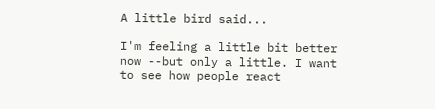A little bird said...

I'm feeling a little bit better now --but only a little. I want to see how people react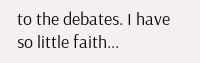to the debates. I have so little faith...